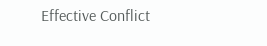Effective Conflict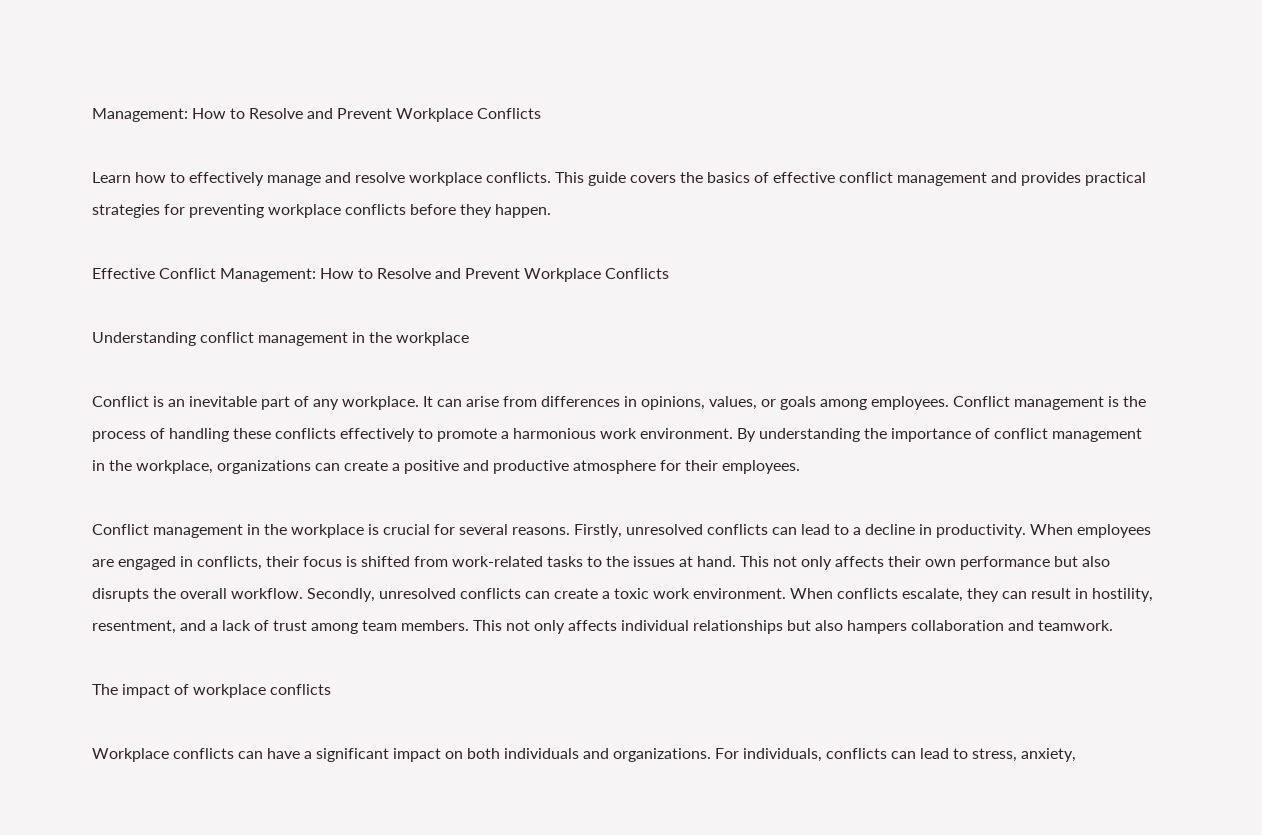Management: How to Resolve and Prevent Workplace Conflicts

Learn how to effectively manage and resolve workplace conflicts. This guide covers the basics of effective conflict management and provides practical strategies for preventing workplace conflicts before they happen.

Effective Conflict Management: How to Resolve and Prevent Workplace Conflicts

Understanding conflict management in the workplace

Conflict is an inevitable part of any workplace. It can arise from differences in opinions, values, or goals among employees. Conflict management is the process of handling these conflicts effectively to promote a harmonious work environment. By understanding the importance of conflict management in the workplace, organizations can create a positive and productive atmosphere for their employees.

Conflict management in the workplace is crucial for several reasons. Firstly, unresolved conflicts can lead to a decline in productivity. When employees are engaged in conflicts, their focus is shifted from work-related tasks to the issues at hand. This not only affects their own performance but also disrupts the overall workflow. Secondly, unresolved conflicts can create a toxic work environment. When conflicts escalate, they can result in hostility, resentment, and a lack of trust among team members. This not only affects individual relationships but also hampers collaboration and teamwork.

The impact of workplace conflicts

Workplace conflicts can have a significant impact on both individuals and organizations. For individuals, conflicts can lead to stress, anxiety,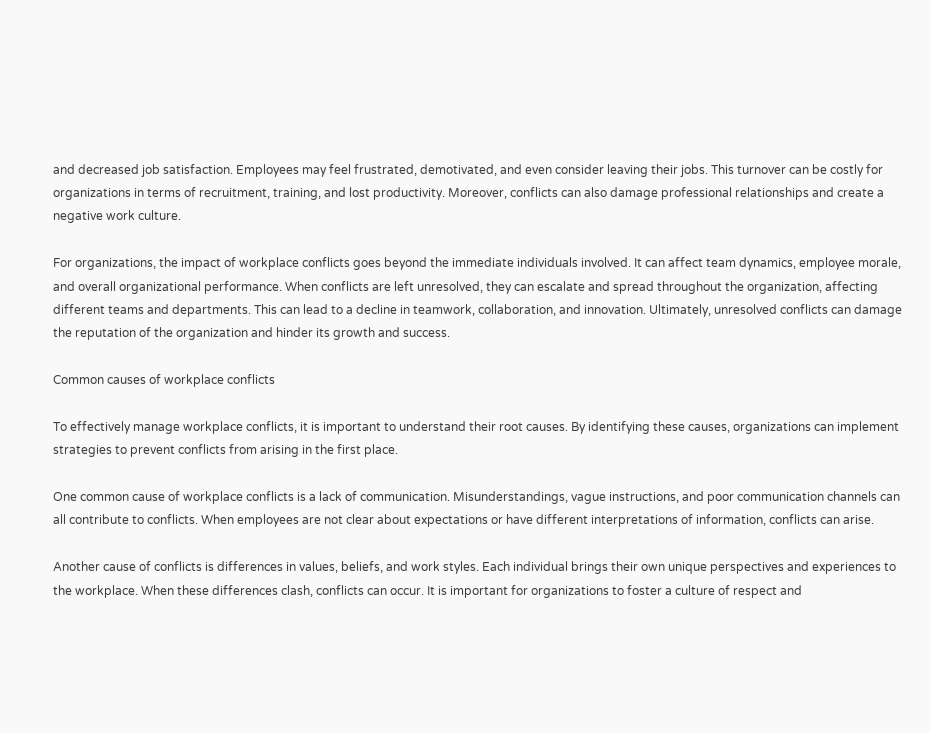and decreased job satisfaction. Employees may feel frustrated, demotivated, and even consider leaving their jobs. This turnover can be costly for organizations in terms of recruitment, training, and lost productivity. Moreover, conflicts can also damage professional relationships and create a negative work culture.

For organizations, the impact of workplace conflicts goes beyond the immediate individuals involved. It can affect team dynamics, employee morale, and overall organizational performance. When conflicts are left unresolved, they can escalate and spread throughout the organization, affecting different teams and departments. This can lead to a decline in teamwork, collaboration, and innovation. Ultimately, unresolved conflicts can damage the reputation of the organization and hinder its growth and success.

Common causes of workplace conflicts

To effectively manage workplace conflicts, it is important to understand their root causes. By identifying these causes, organizations can implement strategies to prevent conflicts from arising in the first place.

One common cause of workplace conflicts is a lack of communication. Misunderstandings, vague instructions, and poor communication channels can all contribute to conflicts. When employees are not clear about expectations or have different interpretations of information, conflicts can arise.

Another cause of conflicts is differences in values, beliefs, and work styles. Each individual brings their own unique perspectives and experiences to the workplace. When these differences clash, conflicts can occur. It is important for organizations to foster a culture of respect and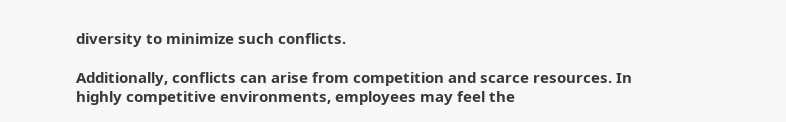diversity to minimize such conflicts.

Additionally, conflicts can arise from competition and scarce resources. In highly competitive environments, employees may feel the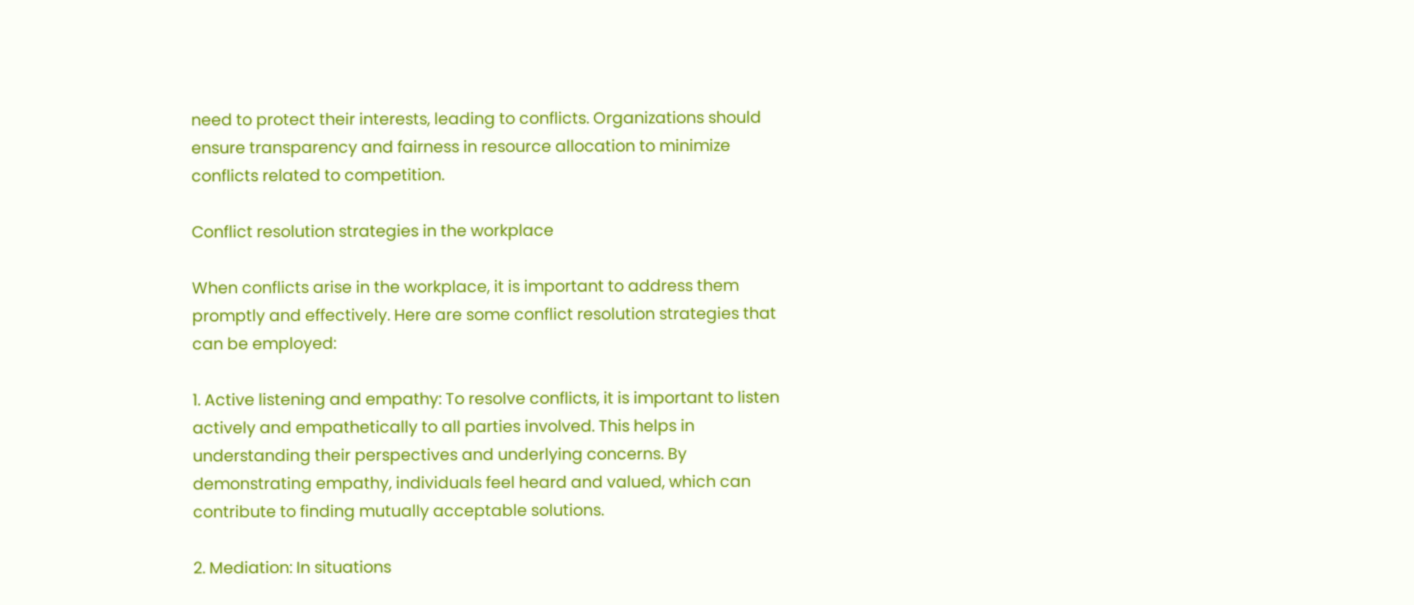need to protect their interests, leading to conflicts. Organizations should ensure transparency and fairness in resource allocation to minimize conflicts related to competition.

Conflict resolution strategies in the workplace

When conflicts arise in the workplace, it is important to address them promptly and effectively. Here are some conflict resolution strategies that can be employed:

1. Active listening and empathy: To resolve conflicts, it is important to listen actively and empathetically to all parties involved. This helps in understanding their perspectives and underlying concerns. By demonstrating empathy, individuals feel heard and valued, which can contribute to finding mutually acceptable solutions.

2. Mediation: In situations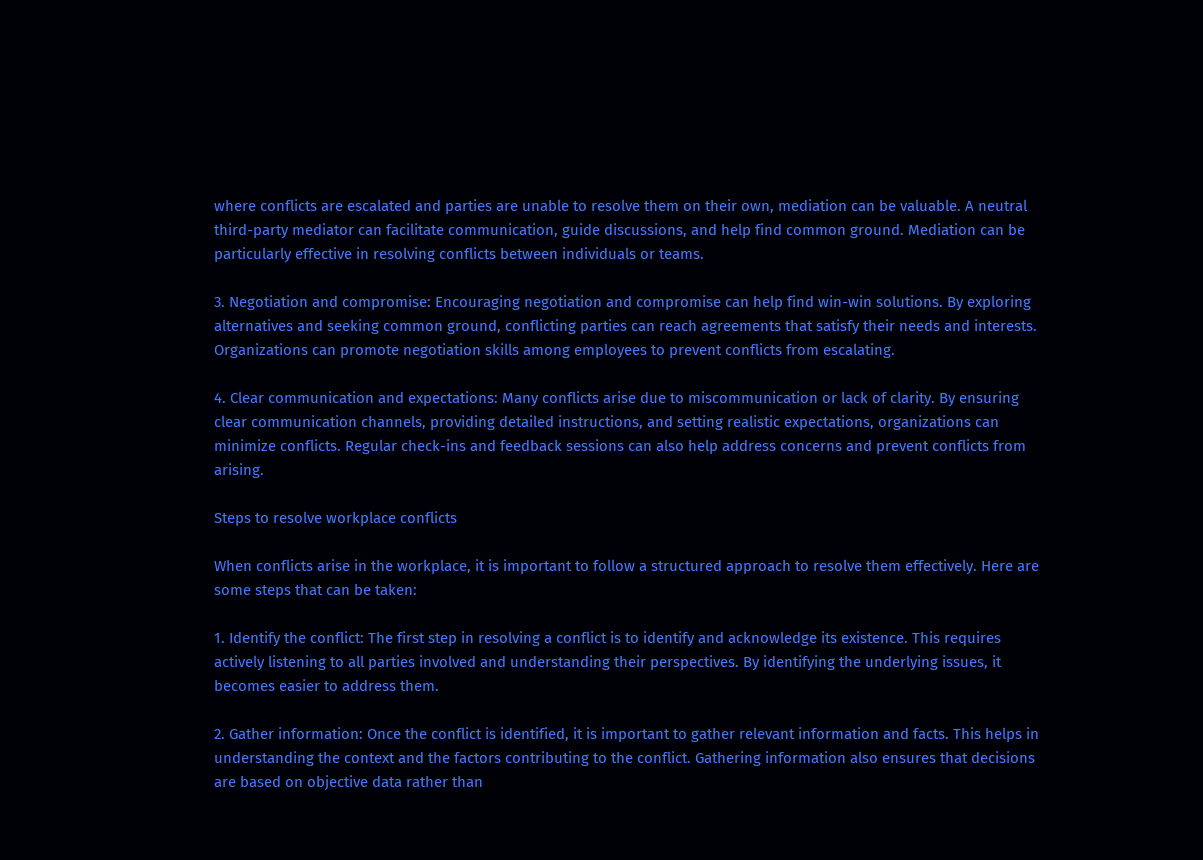where conflicts are escalated and parties are unable to resolve them on their own, mediation can be valuable. A neutral third-party mediator can facilitate communication, guide discussions, and help find common ground. Mediation can be particularly effective in resolving conflicts between individuals or teams.

3. Negotiation and compromise: Encouraging negotiation and compromise can help find win-win solutions. By exploring alternatives and seeking common ground, conflicting parties can reach agreements that satisfy their needs and interests. Organizations can promote negotiation skills among employees to prevent conflicts from escalating.

4. Clear communication and expectations: Many conflicts arise due to miscommunication or lack of clarity. By ensuring clear communication channels, providing detailed instructions, and setting realistic expectations, organizations can minimize conflicts. Regular check-ins and feedback sessions can also help address concerns and prevent conflicts from arising.

Steps to resolve workplace conflicts

When conflicts arise in the workplace, it is important to follow a structured approach to resolve them effectively. Here are some steps that can be taken:

1. Identify the conflict: The first step in resolving a conflict is to identify and acknowledge its existence. This requires actively listening to all parties involved and understanding their perspectives. By identifying the underlying issues, it becomes easier to address them.

2. Gather information: Once the conflict is identified, it is important to gather relevant information and facts. This helps in understanding the context and the factors contributing to the conflict. Gathering information also ensures that decisions are based on objective data rather than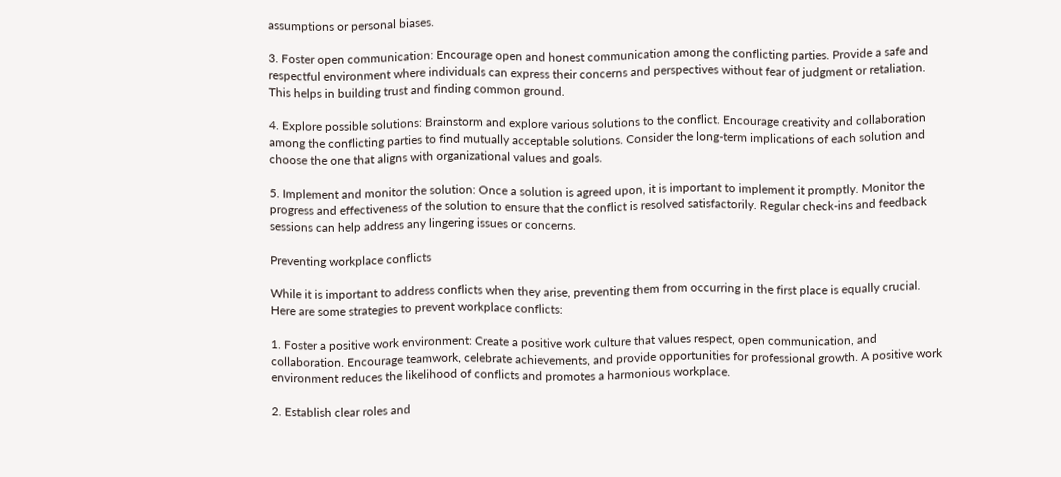assumptions or personal biases.

3. Foster open communication: Encourage open and honest communication among the conflicting parties. Provide a safe and respectful environment where individuals can express their concerns and perspectives without fear of judgment or retaliation. This helps in building trust and finding common ground.

4. Explore possible solutions: Brainstorm and explore various solutions to the conflict. Encourage creativity and collaboration among the conflicting parties to find mutually acceptable solutions. Consider the long-term implications of each solution and choose the one that aligns with organizational values and goals.

5. Implement and monitor the solution: Once a solution is agreed upon, it is important to implement it promptly. Monitor the progress and effectiveness of the solution to ensure that the conflict is resolved satisfactorily. Regular check-ins and feedback sessions can help address any lingering issues or concerns.

Preventing workplace conflicts

While it is important to address conflicts when they arise, preventing them from occurring in the first place is equally crucial. Here are some strategies to prevent workplace conflicts:

1. Foster a positive work environment: Create a positive work culture that values respect, open communication, and collaboration. Encourage teamwork, celebrate achievements, and provide opportunities for professional growth. A positive work environment reduces the likelihood of conflicts and promotes a harmonious workplace.

2. Establish clear roles and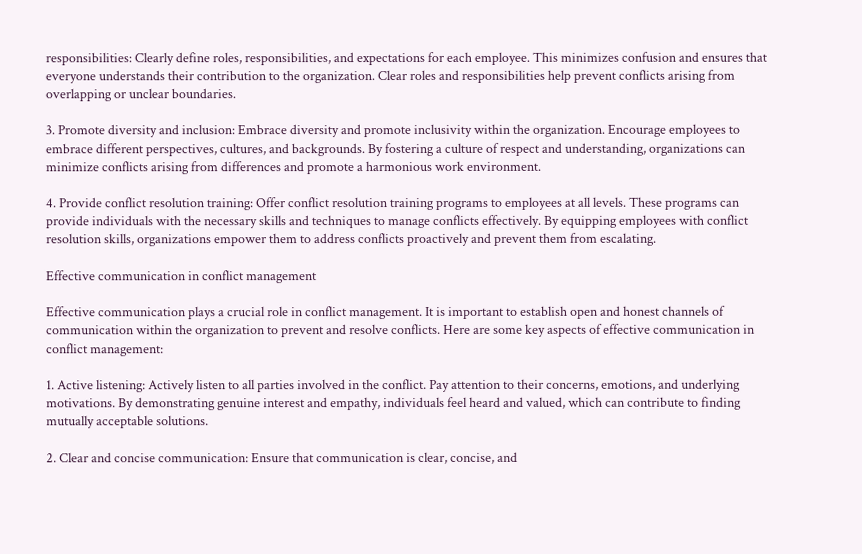responsibilities: Clearly define roles, responsibilities, and expectations for each employee. This minimizes confusion and ensures that everyone understands their contribution to the organization. Clear roles and responsibilities help prevent conflicts arising from overlapping or unclear boundaries.

3. Promote diversity and inclusion: Embrace diversity and promote inclusivity within the organization. Encourage employees to embrace different perspectives, cultures, and backgrounds. By fostering a culture of respect and understanding, organizations can minimize conflicts arising from differences and promote a harmonious work environment.

4. Provide conflict resolution training: Offer conflict resolution training programs to employees at all levels. These programs can provide individuals with the necessary skills and techniques to manage conflicts effectively. By equipping employees with conflict resolution skills, organizations empower them to address conflicts proactively and prevent them from escalating.

Effective communication in conflict management

Effective communication plays a crucial role in conflict management. It is important to establish open and honest channels of communication within the organization to prevent and resolve conflicts. Here are some key aspects of effective communication in conflict management:

1. Active listening: Actively listen to all parties involved in the conflict. Pay attention to their concerns, emotions, and underlying motivations. By demonstrating genuine interest and empathy, individuals feel heard and valued, which can contribute to finding mutually acceptable solutions.

2. Clear and concise communication: Ensure that communication is clear, concise, and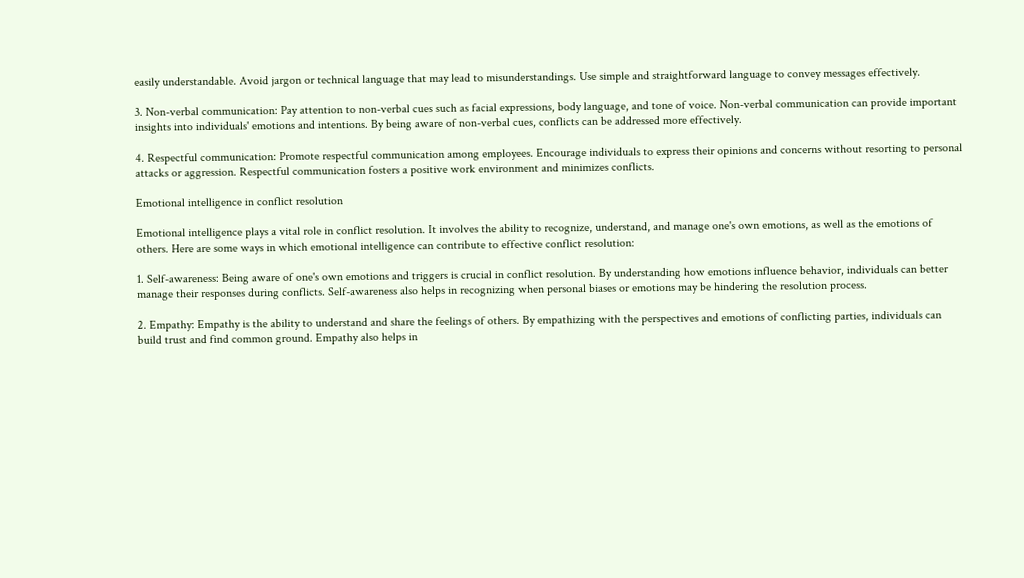easily understandable. Avoid jargon or technical language that may lead to misunderstandings. Use simple and straightforward language to convey messages effectively.

3. Non-verbal communication: Pay attention to non-verbal cues such as facial expressions, body language, and tone of voice. Non-verbal communication can provide important insights into individuals' emotions and intentions. By being aware of non-verbal cues, conflicts can be addressed more effectively.

4. Respectful communication: Promote respectful communication among employees. Encourage individuals to express their opinions and concerns without resorting to personal attacks or aggression. Respectful communication fosters a positive work environment and minimizes conflicts.

Emotional intelligence in conflict resolution

Emotional intelligence plays a vital role in conflict resolution. It involves the ability to recognize, understand, and manage one's own emotions, as well as the emotions of others. Here are some ways in which emotional intelligence can contribute to effective conflict resolution:

1. Self-awareness: Being aware of one's own emotions and triggers is crucial in conflict resolution. By understanding how emotions influence behavior, individuals can better manage their responses during conflicts. Self-awareness also helps in recognizing when personal biases or emotions may be hindering the resolution process.

2. Empathy: Empathy is the ability to understand and share the feelings of others. By empathizing with the perspectives and emotions of conflicting parties, individuals can build trust and find common ground. Empathy also helps in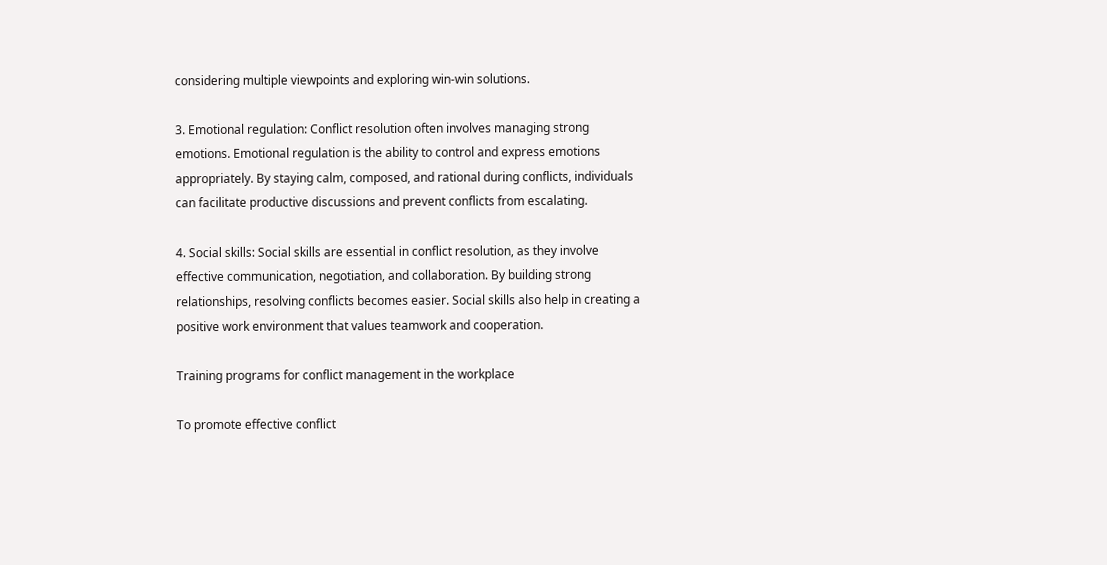considering multiple viewpoints and exploring win-win solutions.

3. Emotional regulation: Conflict resolution often involves managing strong emotions. Emotional regulation is the ability to control and express emotions appropriately. By staying calm, composed, and rational during conflicts, individuals can facilitate productive discussions and prevent conflicts from escalating.

4. Social skills: Social skills are essential in conflict resolution, as they involve effective communication, negotiation, and collaboration. By building strong relationships, resolving conflicts becomes easier. Social skills also help in creating a positive work environment that values teamwork and cooperation.

Training programs for conflict management in the workplace

To promote effective conflict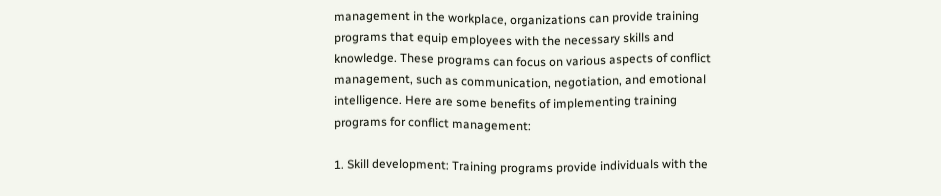management in the workplace, organizations can provide training programs that equip employees with the necessary skills and knowledge. These programs can focus on various aspects of conflict management, such as communication, negotiation, and emotional intelligence. Here are some benefits of implementing training programs for conflict management:

1. Skill development: Training programs provide individuals with the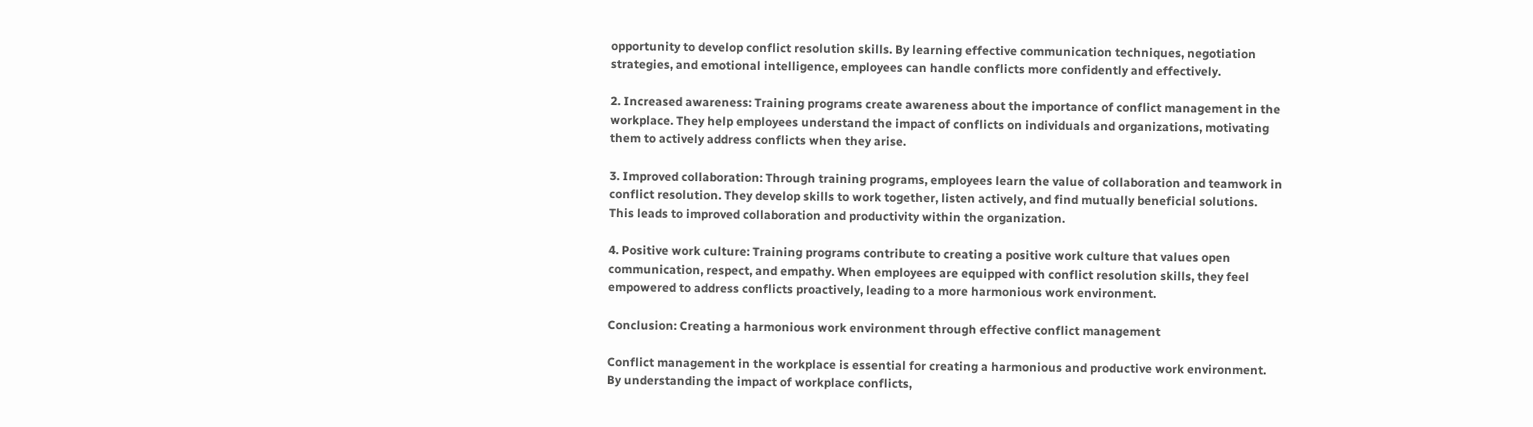opportunity to develop conflict resolution skills. By learning effective communication techniques, negotiation strategies, and emotional intelligence, employees can handle conflicts more confidently and effectively.

2. Increased awareness: Training programs create awareness about the importance of conflict management in the workplace. They help employees understand the impact of conflicts on individuals and organizations, motivating them to actively address conflicts when they arise.

3. Improved collaboration: Through training programs, employees learn the value of collaboration and teamwork in conflict resolution. They develop skills to work together, listen actively, and find mutually beneficial solutions. This leads to improved collaboration and productivity within the organization.

4. Positive work culture: Training programs contribute to creating a positive work culture that values open communication, respect, and empathy. When employees are equipped with conflict resolution skills, they feel empowered to address conflicts proactively, leading to a more harmonious work environment.

Conclusion: Creating a harmonious work environment through effective conflict management

Conflict management in the workplace is essential for creating a harmonious and productive work environment. By understanding the impact of workplace conflicts,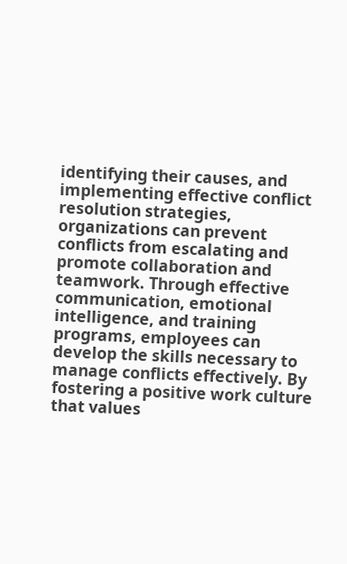identifying their causes, and implementing effective conflict resolution strategies, organizations can prevent conflicts from escalating and promote collaboration and teamwork. Through effective communication, emotional intelligence, and training programs, employees can develop the skills necessary to manage conflicts effectively. By fostering a positive work culture that values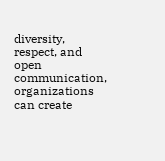diversity, respect, and open communication, organizations can create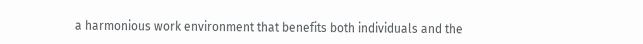a harmonious work environment that benefits both individuals and the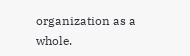organization as a whole.